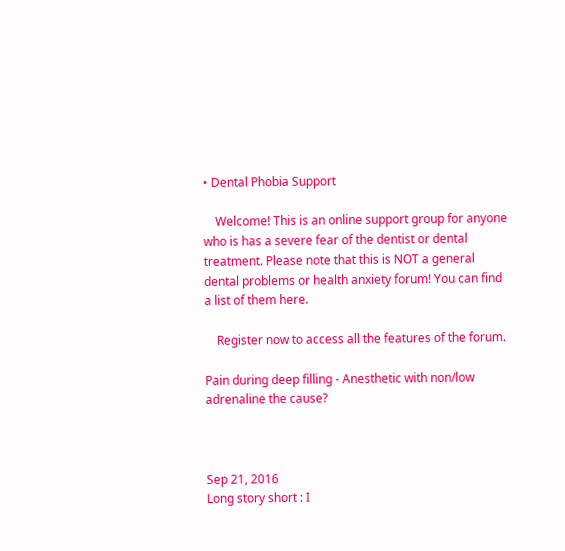• Dental Phobia Support

    Welcome! This is an online support group for anyone who is has a severe fear of the dentist or dental treatment. Please note that this is NOT a general dental problems or health anxiety forum! You can find a list of them here.

    Register now to access all the features of the forum.

Pain during deep filling - Anesthetic with non/low adrenaline the cause?



Sep 21, 2016
Long story short : I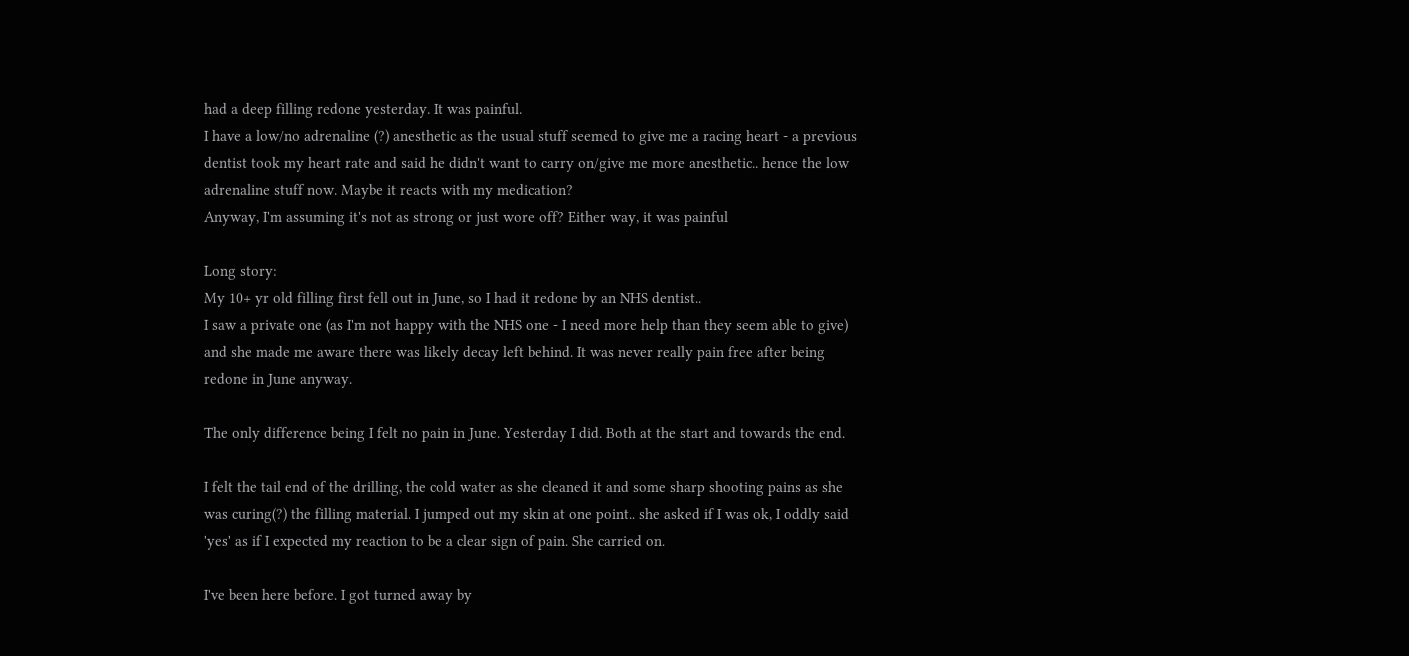had a deep filling redone yesterday. It was painful.
I have a low/no adrenaline (?) anesthetic as the usual stuff seemed to give me a racing heart - a previous dentist took my heart rate and said he didn't want to carry on/give me more anesthetic.. hence the low adrenaline stuff now. Maybe it reacts with my medication?
Anyway, I'm assuming it's not as strong or just wore off? Either way, it was painful

Long story:
My 10+ yr old filling first fell out in June, so I had it redone by an NHS dentist..
I saw a private one (as I'm not happy with the NHS one - I need more help than they seem able to give) and she made me aware there was likely decay left behind. It was never really pain free after being redone in June anyway.

The only difference being I felt no pain in June. Yesterday I did. Both at the start and towards the end.

I felt the tail end of the drilling, the cold water as she cleaned it and some sharp shooting pains as she was curing(?) the filling material. I jumped out my skin at one point.. she asked if I was ok, I oddly said 'yes' as if I expected my reaction to be a clear sign of pain. She carried on.

I've been here before. I got turned away by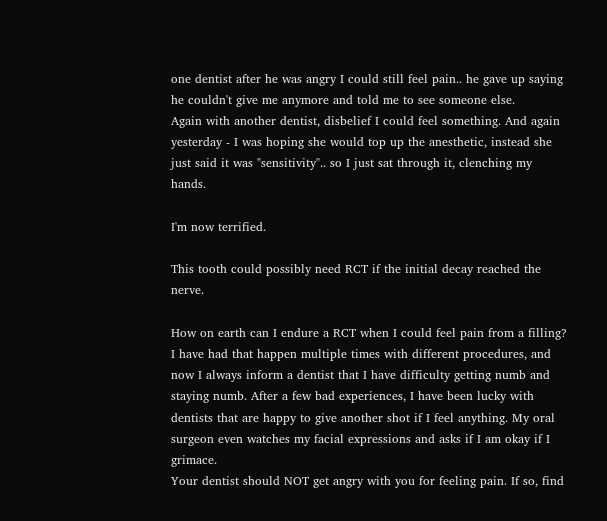one dentist after he was angry I could still feel pain.. he gave up saying he couldn't give me anymore and told me to see someone else.
Again with another dentist, disbelief I could feel something. And again yesterday - I was hoping she would top up the anesthetic, instead she just said it was "sensitivity".. so I just sat through it, clenching my hands.

I'm now terrified.

This tooth could possibly need RCT if the initial decay reached the nerve.

How on earth can I endure a RCT when I could feel pain from a filling?
I have had that happen multiple times with different procedures, and now I always inform a dentist that I have difficulty getting numb and staying numb. After a few bad experiences, I have been lucky with dentists that are happy to give another shot if I feel anything. My oral surgeon even watches my facial expressions and asks if I am okay if I grimace.
Your dentist should NOT get angry with you for feeling pain. If so, find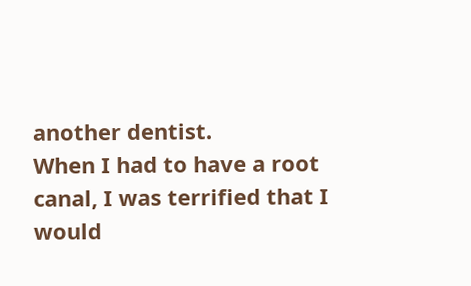another dentist.
When I had to have a root canal, I was terrified that I would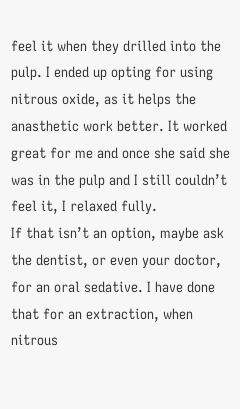feel it when they drilled into the pulp. I ended up opting for using nitrous oxide, as it helps the anasthetic work better. It worked great for me and once she said she was in the pulp and I still couldn’t feel it, I relaxed fully.
If that isn’t an option, maybe ask the dentist, or even your doctor, for an oral sedative. I have done that for an extraction, when nitrous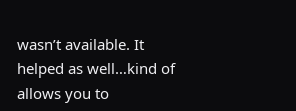wasn’t available. It helped as well…kind of allows you to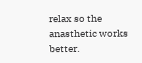relax so the anasthetic works better.